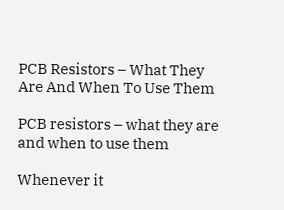PCB Resistors – What They Are And When To Use Them

PCB resistors – what they are and when to use them

Whenever it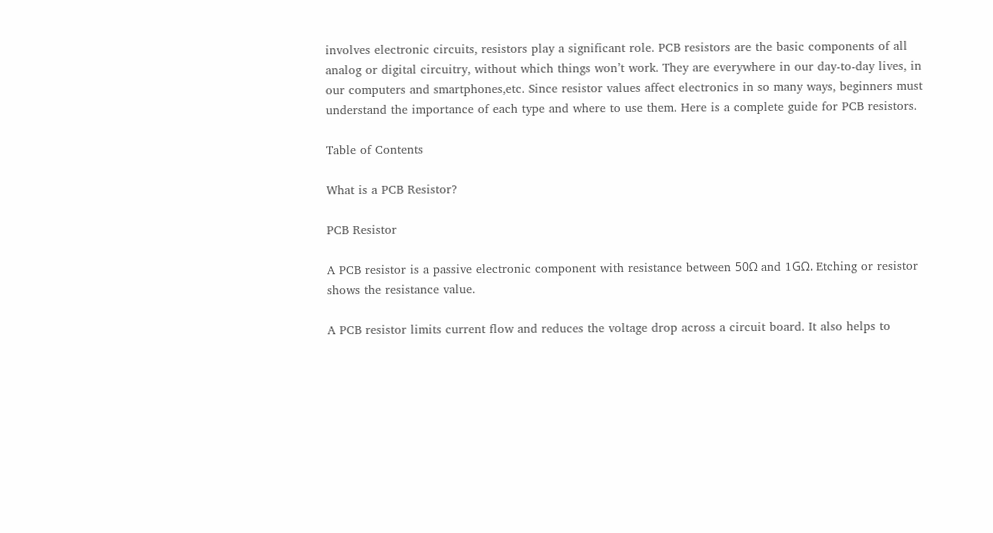involves electronic circuits, resistors play a significant role. PCB resistors are the basic components of all analog or digital circuitry, without which things won’t work. They are everywhere in our day-to-day lives, in our computers and smartphones,etc. Since resistor values affect electronics in so many ways, beginners must understand the importance of each type and where to use them. Here is a complete guide for PCB resistors.

Table of Contents

What is a PCB Resistor?

PCB Resistor

A PCB resistor is a passive electronic component with resistance between 50Ω and 1GΩ. Etching or resistor shows the resistance value.

A PCB resistor limits current flow and reduces the voltage drop across a circuit board. It also helps to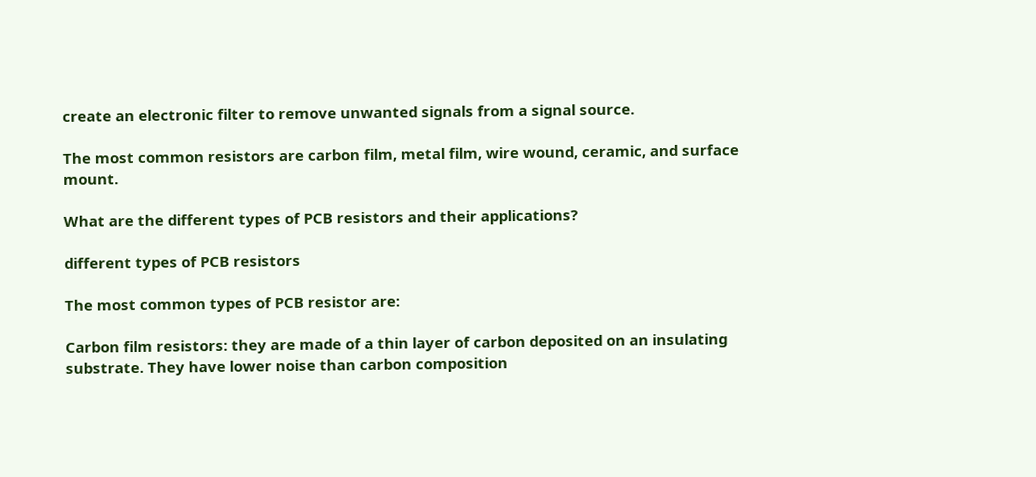create an electronic filter to remove unwanted signals from a signal source.

The most common resistors are carbon film, metal film, wire wound, ceramic, and surface mount.

What are the different types of PCB resistors and their applications?

different types of PCB resistors

The most common types of PCB resistor are:

Carbon film resistors: they are made of a thin layer of carbon deposited on an insulating substrate. They have lower noise than carbon composition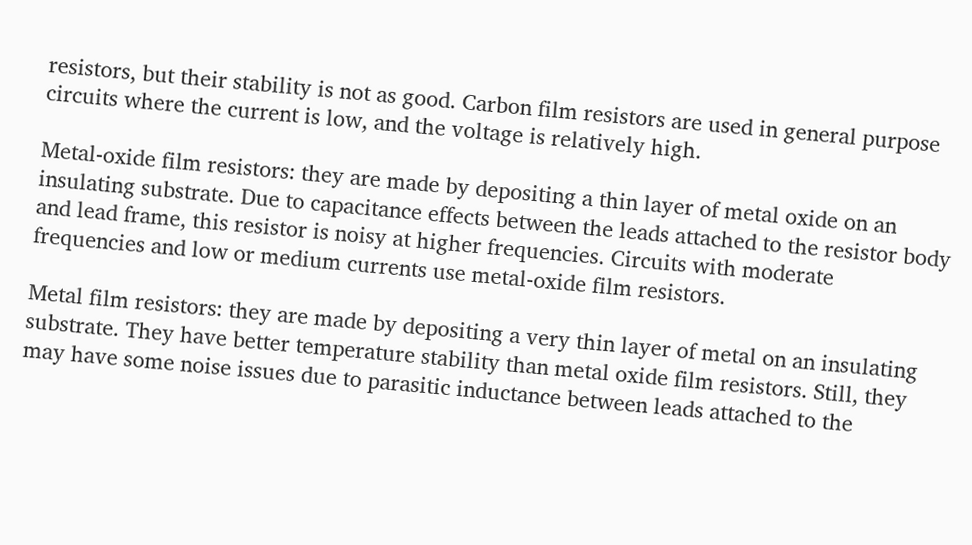resistors, but their stability is not as good. Carbon film resistors are used in general purpose circuits where the current is low, and the voltage is relatively high.

Metal-oxide film resistors: they are made by depositing a thin layer of metal oxide on an insulating substrate. Due to capacitance effects between the leads attached to the resistor body and lead frame, this resistor is noisy at higher frequencies. Circuits with moderate frequencies and low or medium currents use metal-oxide film resistors.

Metal film resistors: they are made by depositing a very thin layer of metal on an insulating substrate. They have better temperature stability than metal oxide film resistors. Still, they may have some noise issues due to parasitic inductance between leads attached to the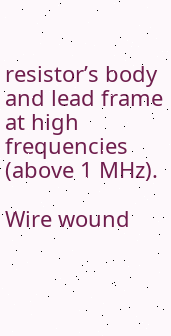resistor’s body and lead frame at high frequencies (above 1 MHz).

Wire wound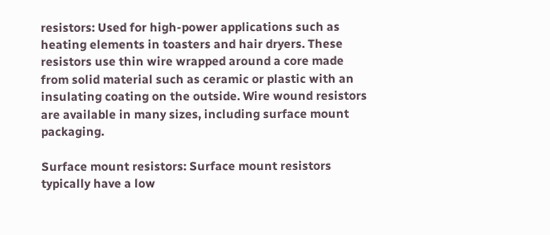resistors: Used for high-power applications such as heating elements in toasters and hair dryers. These resistors use thin wire wrapped around a core made from solid material such as ceramic or plastic with an insulating coating on the outside. Wire wound resistors are available in many sizes, including surface mount packaging.

Surface mount resistors: Surface mount resistors typically have a low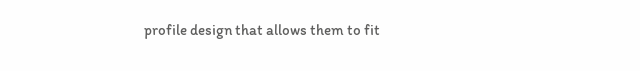profile design that allows them to fit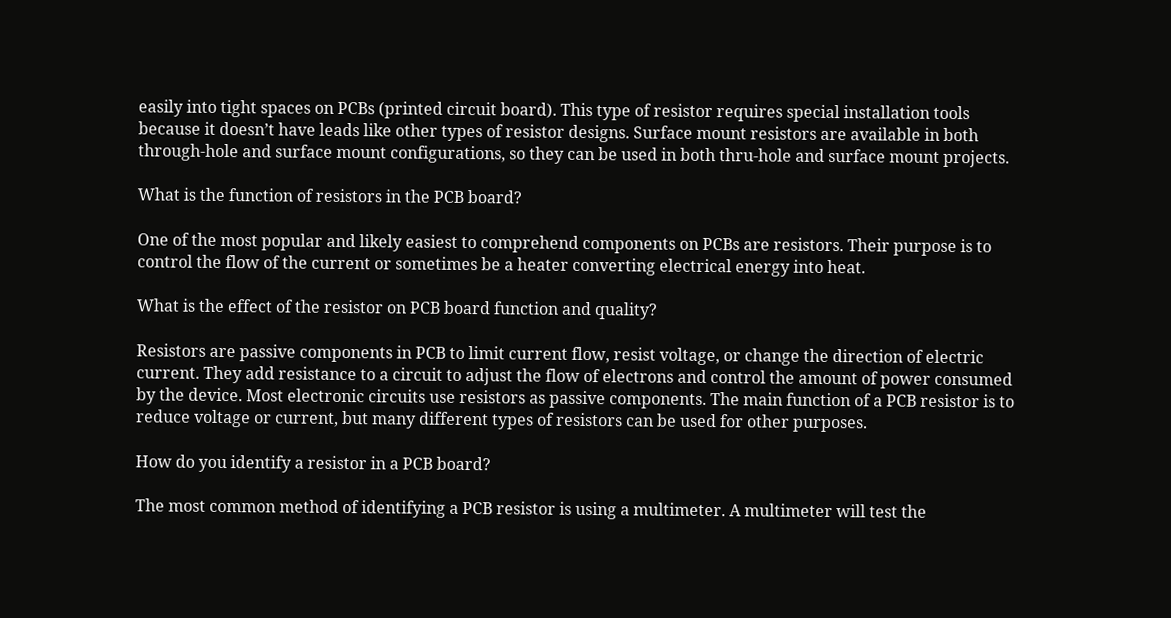easily into tight spaces on PCBs (printed circuit board). This type of resistor requires special installation tools because it doesn’t have leads like other types of resistor designs. Surface mount resistors are available in both through-hole and surface mount configurations, so they can be used in both thru-hole and surface mount projects.

What is the function of resistors in the PCB board?

One of the most popular and likely easiest to comprehend components on PCBs are resistors. Their purpose is to control the flow of the current or sometimes be a heater converting electrical energy into heat.

What is the effect of the resistor on PCB board function and quality?

Resistors are passive components in PCB to limit current flow, resist voltage, or change the direction of electric current. They add resistance to a circuit to adjust the flow of electrons and control the amount of power consumed by the device. Most electronic circuits use resistors as passive components. The main function of a PCB resistor is to reduce voltage or current, but many different types of resistors can be used for other purposes.

How do you identify a resistor in a PCB board?

The most common method of identifying a PCB resistor is using a multimeter. A multimeter will test the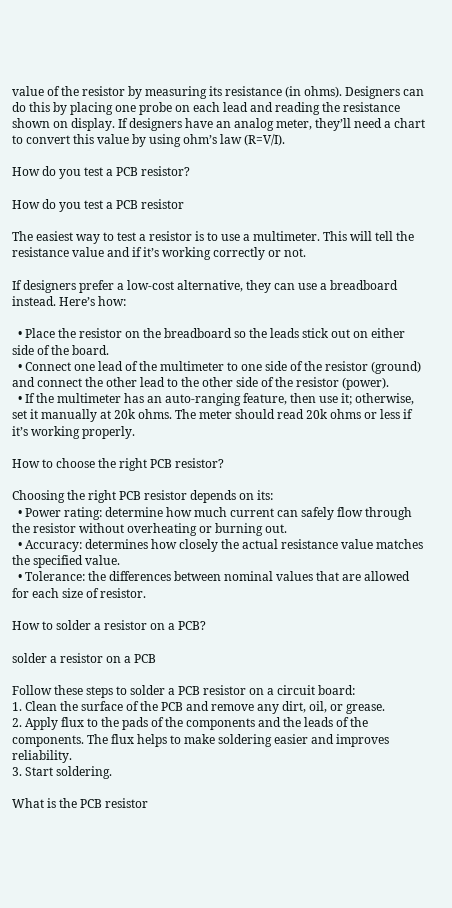value of the resistor by measuring its resistance (in ohms). Designers can do this by placing one probe on each lead and reading the resistance shown on display. If designers have an analog meter, they’ll need a chart to convert this value by using ohm’s law (R=V/I).

How do you test a PCB resistor?

How do you test a PCB resistor

The easiest way to test a resistor is to use a multimeter. This will tell the resistance value and if it’s working correctly or not.

If designers prefer a low-cost alternative, they can use a breadboard instead. Here’s how:

  • Place the resistor on the breadboard so the leads stick out on either side of the board.
  • Connect one lead of the multimeter to one side of the resistor (ground) and connect the other lead to the other side of the resistor (power).
  • If the multimeter has an auto-ranging feature, then use it; otherwise, set it manually at 20k ohms. The meter should read 20k ohms or less if it’s working properly.

How to choose the right PCB resistor?

Choosing the right PCB resistor depends on its:
  • Power rating: determine how much current can safely flow through the resistor without overheating or burning out.
  • Accuracy: determines how closely the actual resistance value matches the specified value.
  • Tolerance: the differences between nominal values that are allowed for each size of resistor.

How to solder a resistor on a PCB?

solder a resistor on a PCB

Follow these steps to solder a PCB resistor on a circuit board:
1. Clean the surface of the PCB and remove any dirt, oil, or grease.
2. Apply flux to the pads of the components and the leads of the components. The flux helps to make soldering easier and improves reliability.
3. Start soldering.

What is the PCB resistor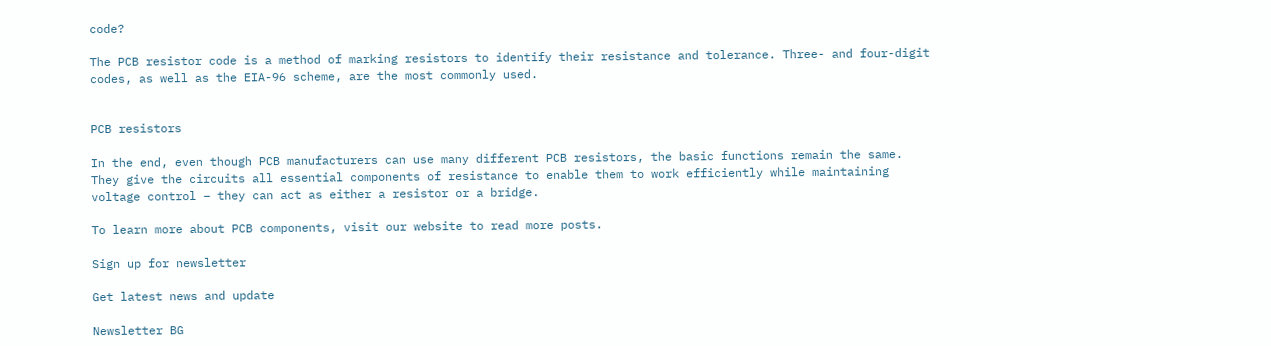code?

The PCB resistor code is a method of marking resistors to identify their resistance and tolerance. Three- and four-digit codes, as well as the EIA-96 scheme, are the most commonly used.


PCB resistors

In the end, even though PCB manufacturers can use many different PCB resistors, the basic functions remain the same. They give the circuits all essential components of resistance to enable them to work efficiently while maintaining voltage control – they can act as either a resistor or a bridge.

To learn more about PCB components, visit our website to read more posts.

Sign up for newsletter

Get latest news and update

Newsletter BG